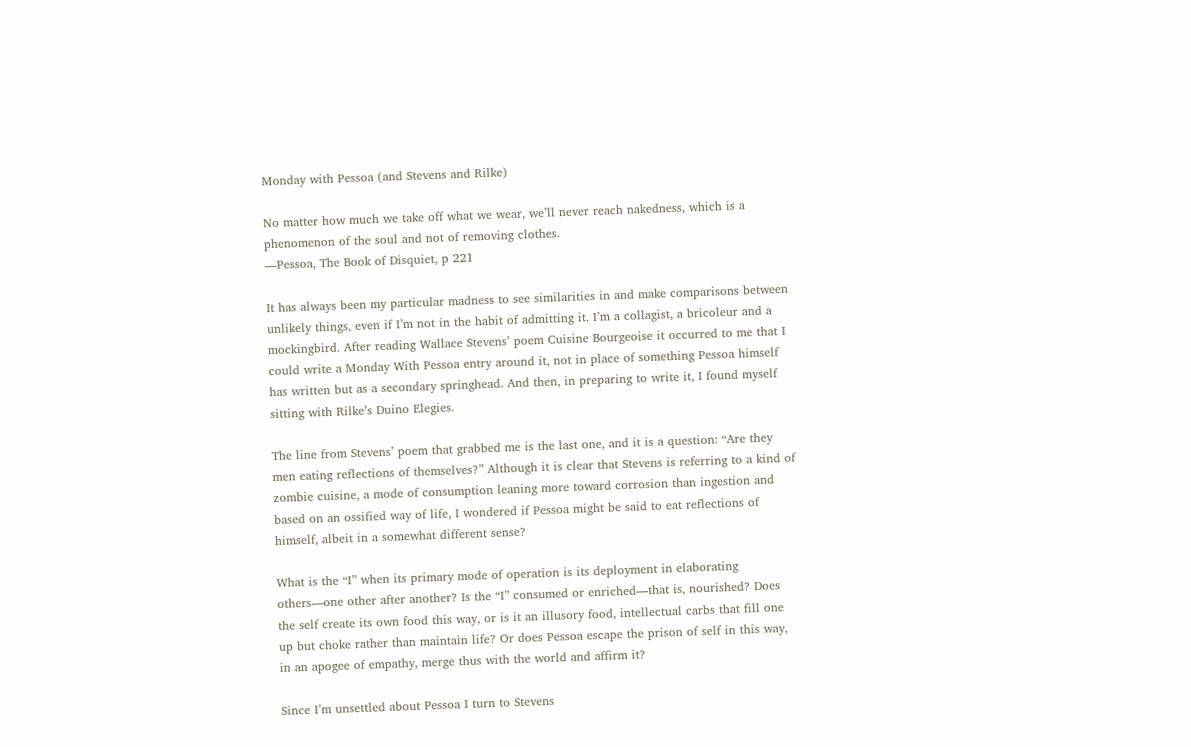Monday with Pessoa (and Stevens and Rilke)

No matter how much we take off what we wear, we’ll never reach nakedness, which is a phenomenon of the soul and not of removing clothes.
—Pessoa, The Book of Disquiet, p 221

It has always been my particular madness to see similarities in and make comparisons between unlikely things, even if I’m not in the habit of admitting it. I’m a collagist, a bricoleur and a mockingbird. After reading Wallace Stevens’ poem Cuisine Bourgeoise it occurred to me that I could write a Monday With Pessoa entry around it, not in place of something Pessoa himself has written but as a secondary springhead. And then, in preparing to write it, I found myself sitting with Rilke’s Duino Elegies.

The line from Stevens’ poem that grabbed me is the last one, and it is a question: “Are they men eating reflections of themselves?” Although it is clear that Stevens is referring to a kind of zombie cuisine, a mode of consumption leaning more toward corrosion than ingestion and based on an ossified way of life, I wondered if Pessoa might be said to eat reflections of himself, albeit in a somewhat different sense?

What is the “I” when its primary mode of operation is its deployment in elaborating others—one other after another? Is the “I” consumed or enriched—that is, nourished? Does the self create its own food this way, or is it an illusory food, intellectual carbs that fill one up but choke rather than maintain life? Or does Pessoa escape the prison of self in this way, in an apogee of empathy, merge thus with the world and affirm it?

Since I’m unsettled about Pessoa I turn to Stevens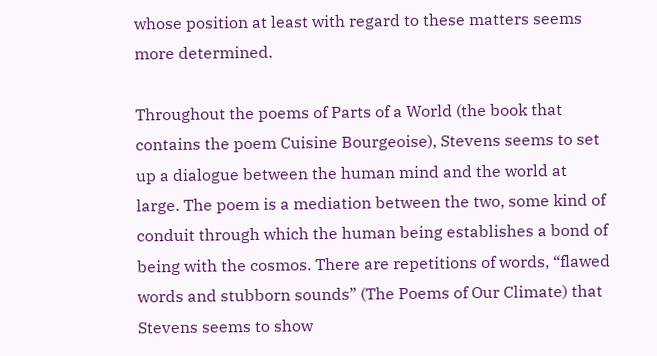whose position at least with regard to these matters seems more determined.

Throughout the poems of Parts of a World (the book that contains the poem Cuisine Bourgeoise), Stevens seems to set up a dialogue between the human mind and the world at large. The poem is a mediation between the two, some kind of conduit through which the human being establishes a bond of being with the cosmos. There are repetitions of words, “flawed words and stubborn sounds” (The Poems of Our Climate) that Stevens seems to show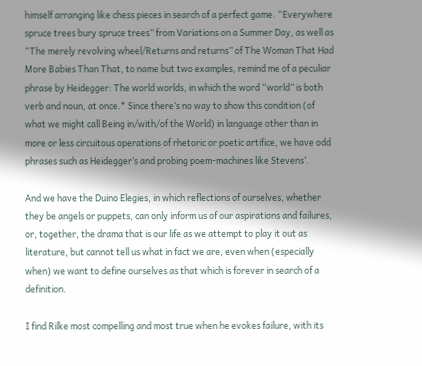himself arranging like chess pieces in search of a perfect game. “Everywhere spruce trees bury spruce trees” from Variations on a Summer Day, as well as “The merely revolving wheel/Returns and returns” of The Woman That Had More Babies Than That, to name but two examples, remind me of a peculiar phrase by Heidegger: The world worlds, in which the word “world” is both verb and noun, at once.* Since there’s no way to show this condition (of what we might call Being in/with/of the World) in language other than in more or less circuitous operations of rhetoric or poetic artifice, we have odd phrases such as Heidegger’s and probing poem-machines like Stevens’.

And we have the Duino Elegies, in which reflections of ourselves, whether they be angels or puppets, can only inform us of our aspirations and failures, or, together, the drama that is our life as we attempt to play it out as literature, but cannot tell us what in fact we are, even when (especially when) we want to define ourselves as that which is forever in search of a definition.

I find Rilke most compelling and most true when he evokes failure, with its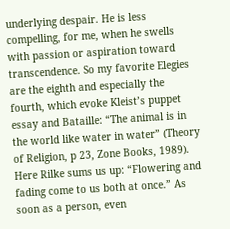underlying despair. He is less compelling, for me, when he swells with passion or aspiration toward transcendence. So my favorite Elegies are the eighth and especially the fourth, which evoke Kleist’s puppet essay and Bataille: “The animal is in the world like water in water” (Theory of Religion, p 23, Zone Books, 1989). Here Rilke sums us up: “Flowering and fading come to us both at once.” As soon as a person, even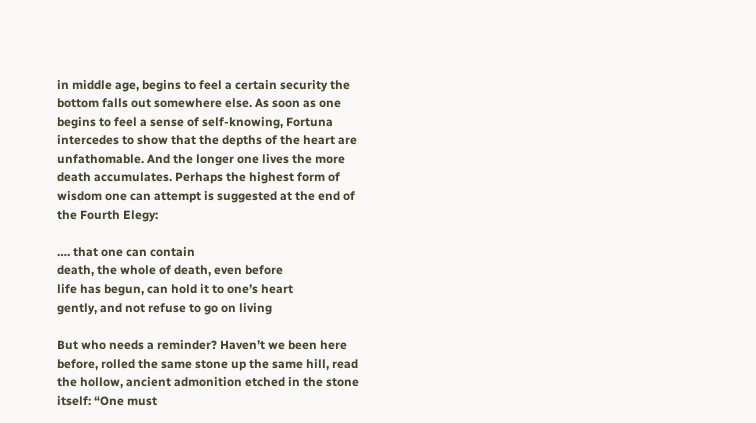in middle age, begins to feel a certain security the bottom falls out somewhere else. As soon as one begins to feel a sense of self-knowing, Fortuna intercedes to show that the depths of the heart are unfathomable. And the longer one lives the more death accumulates. Perhaps the highest form of wisdom one can attempt is suggested at the end of the Fourth Elegy:

…. that one can contain
death, the whole of death, even before
life has begun, can hold it to one’s heart
gently, and not refuse to go on living

But who needs a reminder? Haven’t we been here before, rolled the same stone up the same hill, read the hollow, ancient admonition etched in the stone itself: “One must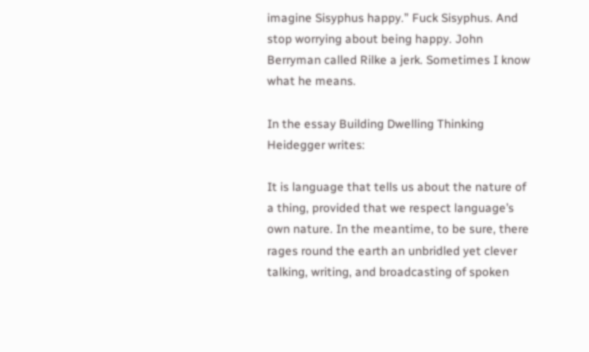imagine Sisyphus happy.” Fuck Sisyphus. And stop worrying about being happy. John Berryman called Rilke a jerk. Sometimes I know what he means.

In the essay Building Dwelling Thinking Heidegger writes:

It is language that tells us about the nature of a thing, provided that we respect language’s own nature. In the meantime, to be sure, there rages round the earth an unbridled yet clever talking, writing, and broadcasting of spoken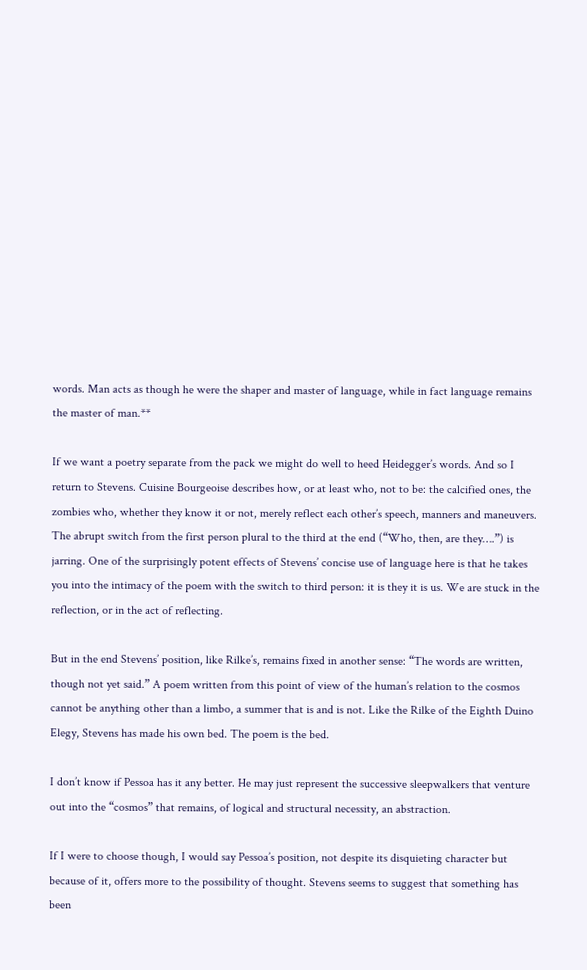words. Man acts as though he were the shaper and master of language, while in fact language remains the master of man.**

If we want a poetry separate from the pack we might do well to heed Heidegger’s words. And so I return to Stevens. Cuisine Bourgeoise describes how, or at least who, not to be: the calcified ones, the zombies who, whether they know it or not, merely reflect each other’s speech, manners and maneuvers. The abrupt switch from the first person plural to the third at the end (“Who, then, are they….”) is jarring. One of the surprisingly potent effects of Stevens’ concise use of language here is that he takes you into the intimacy of the poem with the switch to third person: it is they it is us. We are stuck in the reflection, or in the act of reflecting.

But in the end Stevens’ position, like Rilke’s, remains fixed in another sense: “The words are written, though not yet said.” A poem written from this point of view of the human’s relation to the cosmos cannot be anything other than a limbo, a summer that is and is not. Like the Rilke of the Eighth Duino Elegy, Stevens has made his own bed. The poem is the bed.

I don’t know if Pessoa has it any better. He may just represent the successive sleepwalkers that venture out into the “cosmos” that remains, of logical and structural necessity, an abstraction.

If I were to choose though, I would say Pessoa’s position, not despite its disquieting character but because of it, offers more to the possibility of thought. Stevens seems to suggest that something has been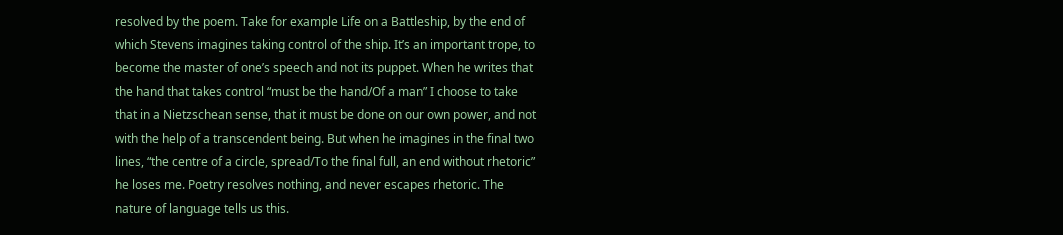resolved by the poem. Take for example Life on a Battleship, by the end of which Stevens imagines taking control of the ship. It’s an important trope, to become the master of one’s speech and not its puppet. When he writes that the hand that takes control “must be the hand/Of a man” I choose to take that in a Nietzschean sense, that it must be done on our own power, and not with the help of a transcendent being. But when he imagines in the final two lines, “the centre of a circle, spread/To the final full, an end without rhetoric” he loses me. Poetry resolves nothing, and never escapes rhetoric. The nature of language tells us this.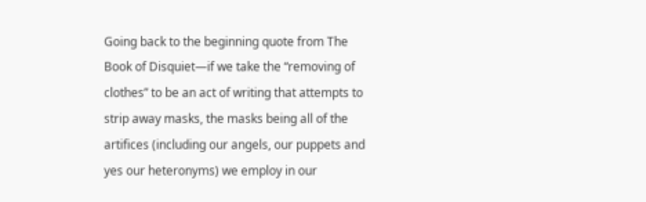Going back to the beginning quote from The Book of Disquiet—if we take the “removing of clothes” to be an act of writing that attempts to strip away masks, the masks being all of the artifices (including our angels, our puppets and yes our heteronyms) we employ in our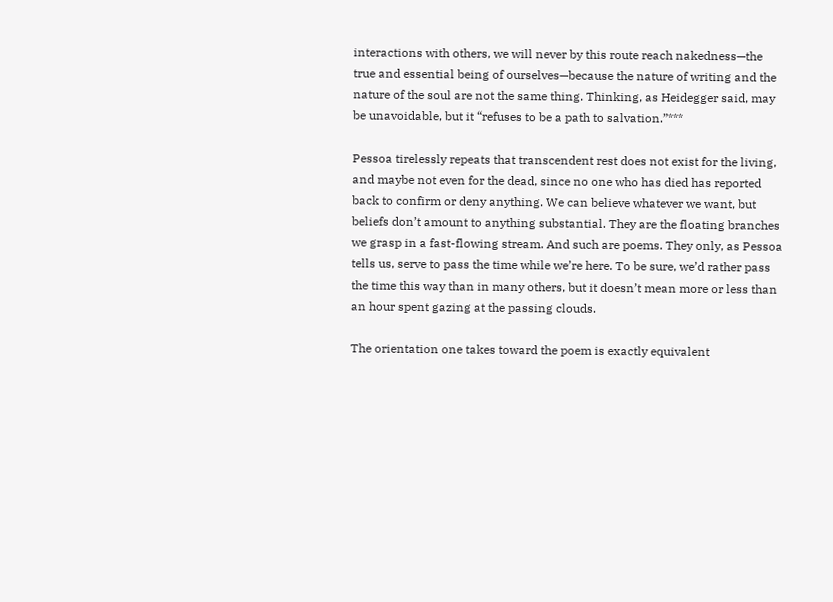interactions with others, we will never by this route reach nakedness—the true and essential being of ourselves—because the nature of writing and the nature of the soul are not the same thing. Thinking, as Heidegger said, may be unavoidable, but it “refuses to be a path to salvation.”***

Pessoa tirelessly repeats that transcendent rest does not exist for the living, and maybe not even for the dead, since no one who has died has reported back to confirm or deny anything. We can believe whatever we want, but beliefs don’t amount to anything substantial. They are the floating branches we grasp in a fast-flowing stream. And such are poems. They only, as Pessoa tells us, serve to pass the time while we’re here. To be sure, we’d rather pass the time this way than in many others, but it doesn’t mean more or less than an hour spent gazing at the passing clouds.

The orientation one takes toward the poem is exactly equivalent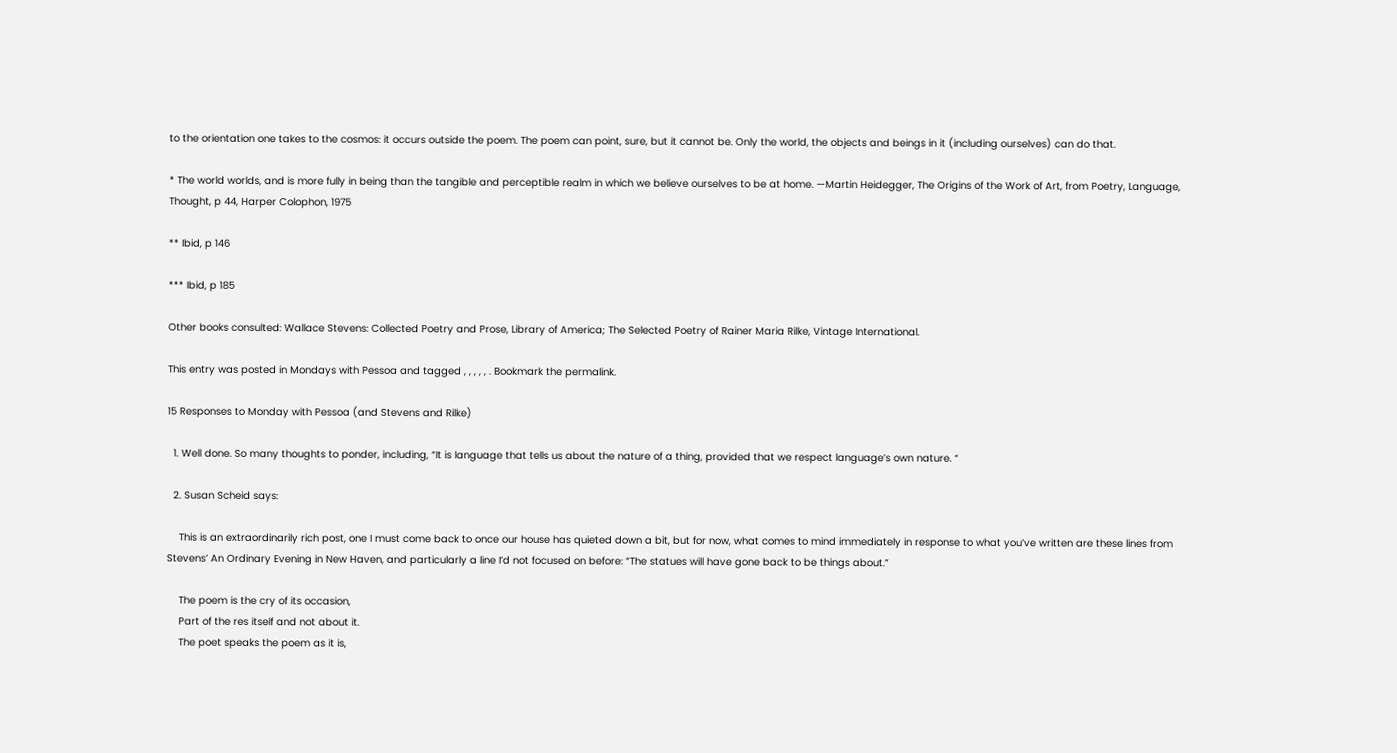to the orientation one takes to the cosmos: it occurs outside the poem. The poem can point, sure, but it cannot be. Only the world, the objects and beings in it (including ourselves) can do that.

* The world worlds, and is more fully in being than the tangible and perceptible realm in which we believe ourselves to be at home. —Martin Heidegger, The Origins of the Work of Art, from Poetry, Language, Thought, p 44, Harper Colophon, 1975

** Ibid, p 146

*** Ibid, p 185

Other books consulted: Wallace Stevens: Collected Poetry and Prose, Library of America; The Selected Poetry of Rainer Maria Rilke, Vintage International.

This entry was posted in Mondays with Pessoa and tagged , , , , , . Bookmark the permalink.

15 Responses to Monday with Pessoa (and Stevens and Rilke)

  1. Well done. So many thoughts to ponder, including, “It is language that tells us about the nature of a thing, provided that we respect language’s own nature. “

  2. Susan Scheid says:

    This is an extraordinarily rich post, one I must come back to once our house has quieted down a bit, but for now, what comes to mind immediately in response to what you’ve written are these lines from Stevens’ An Ordinary Evening in New Haven, and particularly a line I’d not focused on before: “The statues will have gone back to be things about.”

    The poem is the cry of its occasion,
    Part of the res itself and not about it.
    The poet speaks the poem as it is,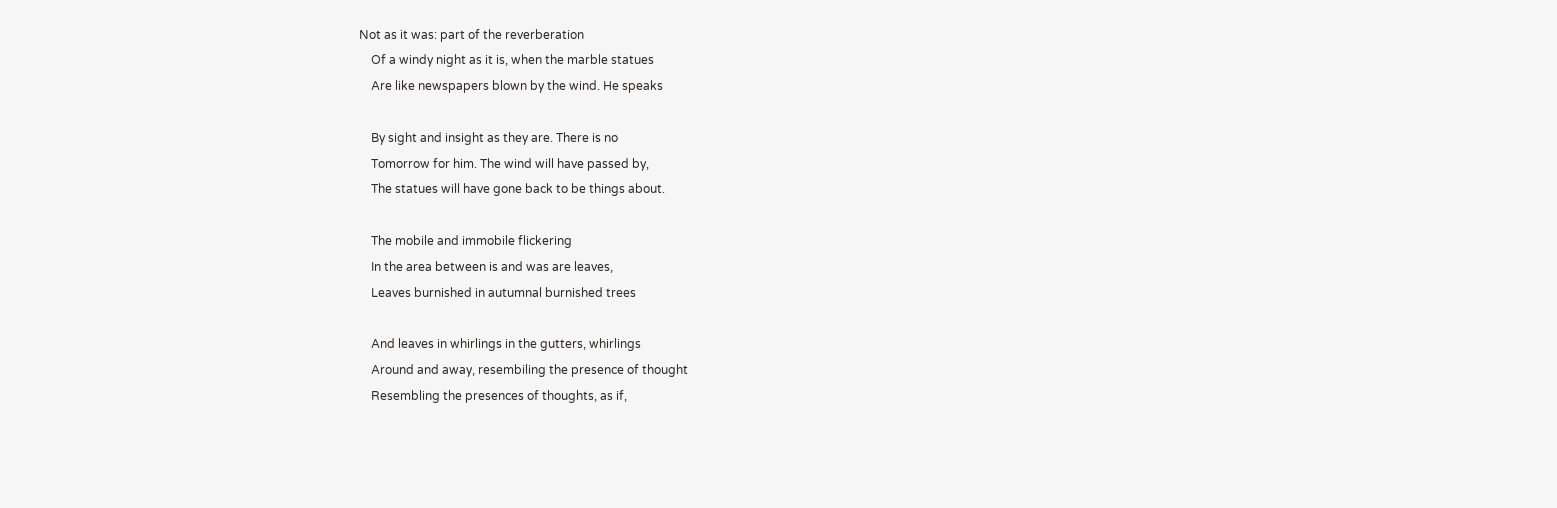Not as it was: part of the reverberation
    Of a windy night as it is, when the marble statues
    Are like newspapers blown by the wind. He speaks

    By sight and insight as they are. There is no
    Tomorrow for him. The wind will have passed by,
    The statues will have gone back to be things about.

    The mobile and immobile flickering
    In the area between is and was are leaves,
    Leaves burnished in autumnal burnished trees

    And leaves in whirlings in the gutters, whirlings
    Around and away, resembiling the presence of thought
    Resembling the presences of thoughts, as if,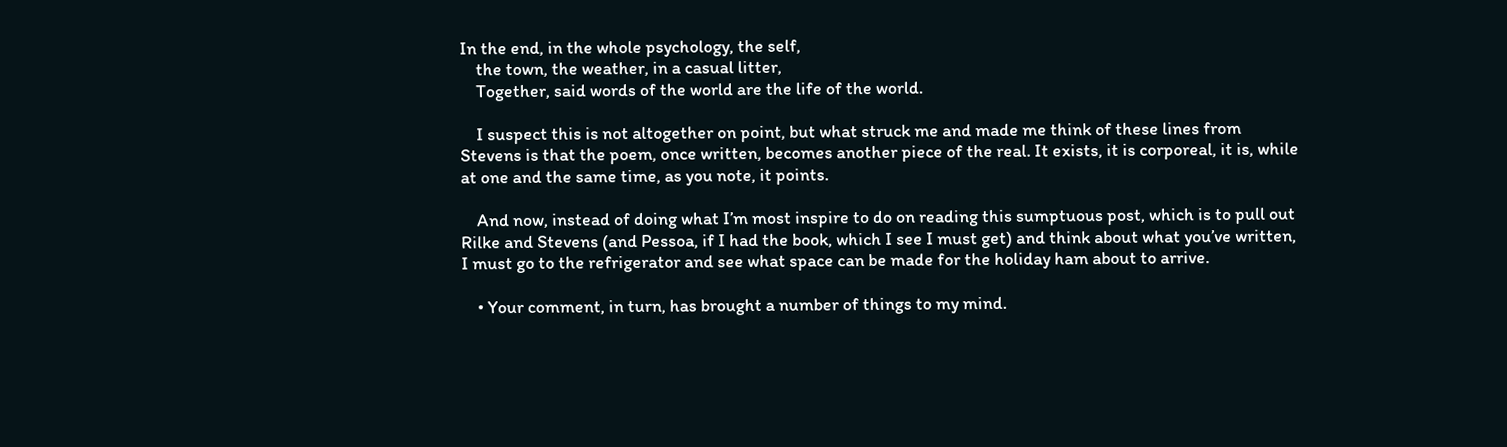In the end, in the whole psychology, the self,
    the town, the weather, in a casual litter,
    Together, said words of the world are the life of the world.

    I suspect this is not altogether on point, but what struck me and made me think of these lines from Stevens is that the poem, once written, becomes another piece of the real. It exists, it is corporeal, it is, while at one and the same time, as you note, it points.

    And now, instead of doing what I’m most inspire to do on reading this sumptuous post, which is to pull out Rilke and Stevens (and Pessoa, if I had the book, which I see I must get) and think about what you’ve written, I must go to the refrigerator and see what space can be made for the holiday ham about to arrive.

    • Your comment, in turn, has brought a number of things to my mind.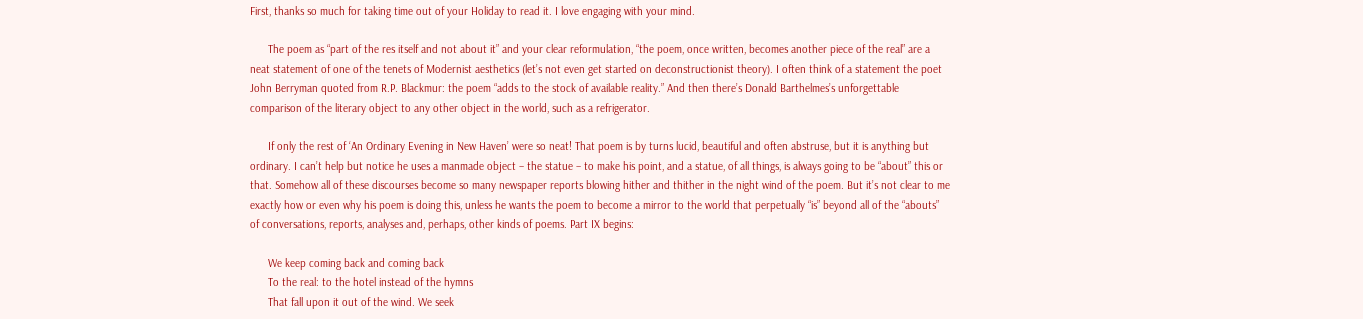First, thanks so much for taking time out of your Holiday to read it. I love engaging with your mind.

      The poem as “part of the res itself and not about it” and your clear reformulation, “the poem, once written, becomes another piece of the real” are a neat statement of one of the tenets of Modernist aesthetics (let’s not even get started on deconstructionist theory). I often think of a statement the poet John Berryman quoted from R.P. Blackmur: the poem “adds to the stock of available reality.” And then there’s Donald Barthelmes’s unforgettable comparison of the literary object to any other object in the world, such as a refrigerator.

      If only the rest of ‘An Ordinary Evening in New Haven’ were so neat! That poem is by turns lucid, beautiful and often abstruse, but it is anything but ordinary. I can’t help but notice he uses a manmade object – the statue – to make his point, and a statue, of all things, is always going to be “about” this or that. Somehow all of these discourses become so many newspaper reports blowing hither and thither in the night wind of the poem. But it’s not clear to me exactly how or even why his poem is doing this, unless he wants the poem to become a mirror to the world that perpetually “is” beyond all of the “abouts” of conversations, reports, analyses and, perhaps, other kinds of poems. Part IX begins:

      We keep coming back and coming back
      To the real: to the hotel instead of the hymns
      That fall upon it out of the wind. We seek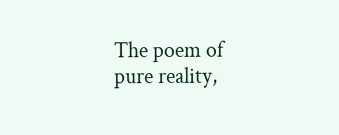The poem of pure reality,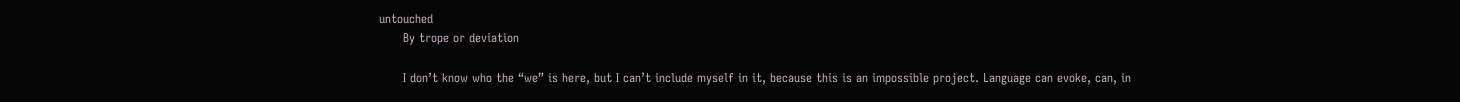untouched
      By trope or deviation

      I don’t know who the “we” is here, but I can’t include myself in it, because this is an impossible project. Language can evoke, can, in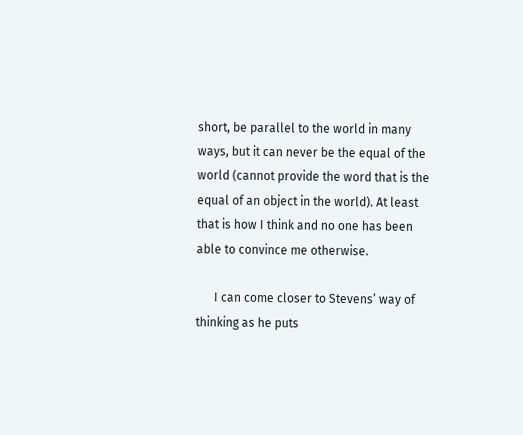short, be parallel to the world in many ways, but it can never be the equal of the world (cannot provide the word that is the equal of an object in the world). At least that is how I think and no one has been able to convince me otherwise.

      I can come closer to Stevens’ way of thinking as he puts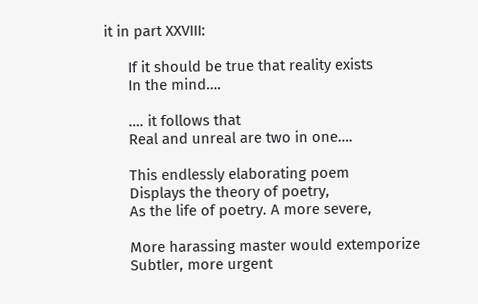it in part XXVIII:

      If it should be true that reality exists
      In the mind….

      …. it follows that
      Real and unreal are two in one….

      This endlessly elaborating poem
      Displays the theory of poetry,
      As the life of poetry. A more severe,

      More harassing master would extemporize
      Subtler, more urgent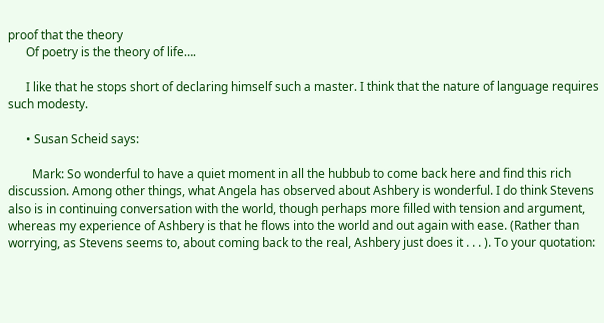proof that the theory
      Of poetry is the theory of life….

      I like that he stops short of declaring himself such a master. I think that the nature of language requires such modesty.

      • Susan Scheid says:

        Mark: So wonderful to have a quiet moment in all the hubbub to come back here and find this rich discussion. Among other things, what Angela has observed about Ashbery is wonderful. I do think Stevens also is in continuing conversation with the world, though perhaps more filled with tension and argument, whereas my experience of Ashbery is that he flows into the world and out again with ease. (Rather than worrying, as Stevens seems to, about coming back to the real, Ashbery just does it . . . ). To your quotation: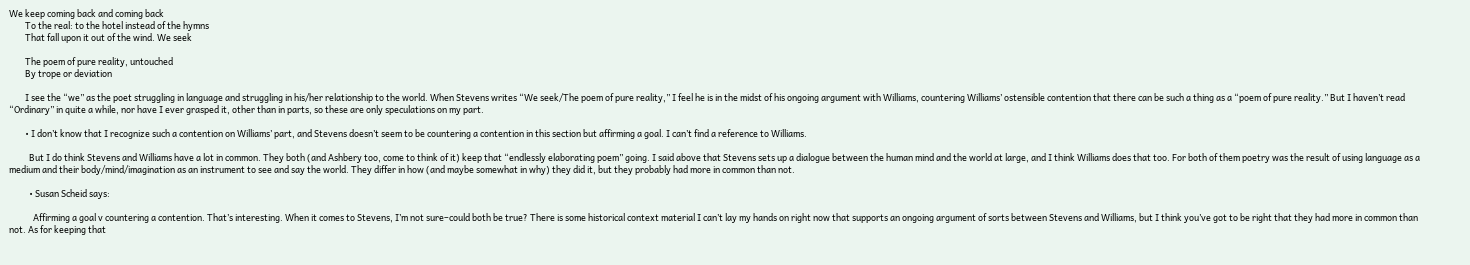We keep coming back and coming back
        To the real: to the hotel instead of the hymns
        That fall upon it out of the wind. We seek

        The poem of pure reality, untouched
        By trope or deviation

        I see the “we” as the poet struggling in language and struggling in his/her relationship to the world. When Stevens writes “We seek/The poem of pure reality,” I feel he is in the midst of his ongoing argument with Williams, countering Williams’ ostensible contention that there can be such a thing as a “poem of pure reality.” But I haven’t read “Ordinary” in quite a while, nor have I ever grasped it, other than in parts, so these are only speculations on my part.

        • I don’t know that I recognize such a contention on Williams’ part, and Stevens doesn’t seem to be countering a contention in this section but affirming a goal. I can’t find a reference to Williams.

          But I do think Stevens and Williams have a lot in common. They both (and Ashbery too, come to think of it) keep that “endlessly elaborating poem” going. I said above that Stevens sets up a dialogue between the human mind and the world at large, and I think Williams does that too. For both of them poetry was the result of using language as a medium and their body/mind/imagination as an instrument to see and say the world. They differ in how (and maybe somewhat in why) they did it, but they probably had more in common than not.

          • Susan Scheid says:

            Affirming a goal v countering a contention. That’s interesting. When it comes to Stevens, I’m not sure–could both be true? There is some historical context material I can’t lay my hands on right now that supports an ongoing argument of sorts between Stevens and Williams, but I think you’ve got to be right that they had more in common than not. As for keeping that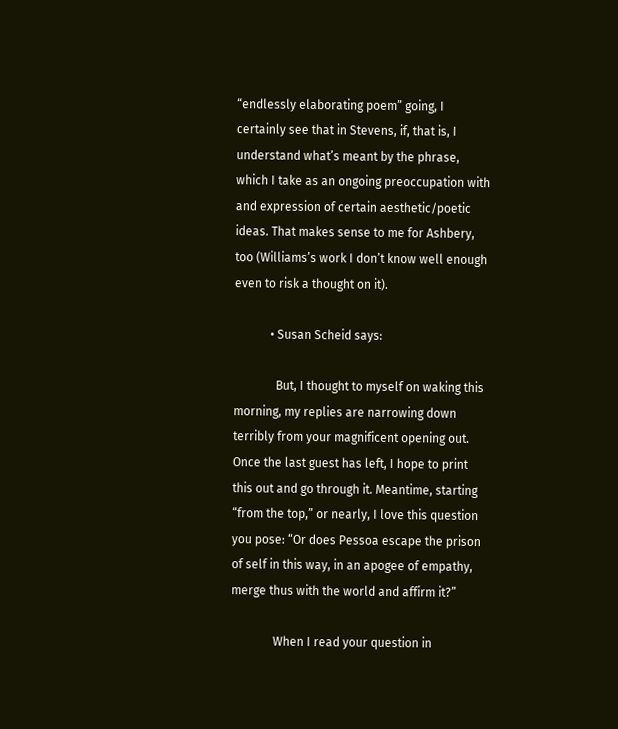“endlessly elaborating poem” going, I certainly see that in Stevens, if, that is, I understand what’s meant by the phrase, which I take as an ongoing preoccupation with and expression of certain aesthetic/poetic ideas. That makes sense to me for Ashbery, too (Williams’s work I don’t know well enough even to risk a thought on it).

            • Susan Scheid says:

              But, I thought to myself on waking this morning, my replies are narrowing down terribly from your magnificent opening out. Once the last guest has left, I hope to print this out and go through it. Meantime, starting “from the top,” or nearly, I love this question you pose: “Or does Pessoa escape the prison of self in this way, in an apogee of empathy, merge thus with the world and affirm it?”

              When I read your question in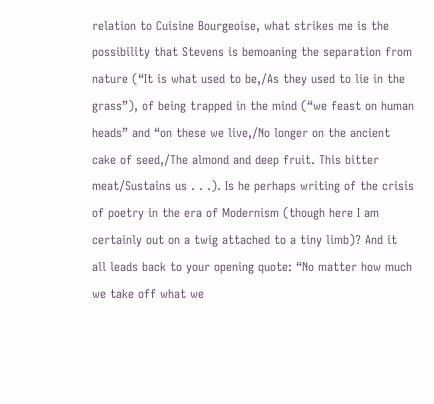relation to Cuisine Bourgeoise, what strikes me is the possibility that Stevens is bemoaning the separation from nature (“It is what used to be,/As they used to lie in the grass”), of being trapped in the mind (“we feast on human heads” and “on these we live,/No longer on the ancient cake of seed,/The almond and deep fruit. This bitter meat/Sustains us . . .). Is he perhaps writing of the crisis of poetry in the era of Modernism (though here I am certainly out on a twig attached to a tiny limb)? And it all leads back to your opening quote: “No matter how much we take off what we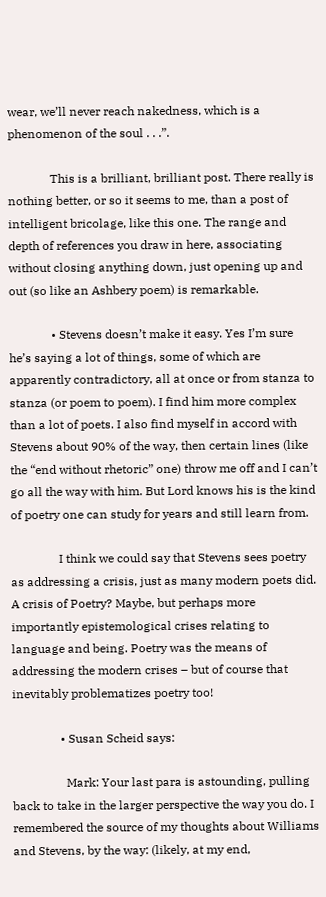wear, we’ll never reach nakedness, which is a phenomenon of the soul . . .”.

              This is a brilliant, brilliant post. There really is nothing better, or so it seems to me, than a post of intelligent bricolage, like this one. The range and depth of references you draw in here, associating without closing anything down, just opening up and out (so like an Ashbery poem) is remarkable.

              • Stevens doesn’t make it easy. Yes I’m sure he’s saying a lot of things, some of which are apparently contradictory, all at once or from stanza to stanza (or poem to poem). I find him more complex than a lot of poets. I also find myself in accord with Stevens about 90% of the way, then certain lines (like the “end without rhetoric” one) throw me off and I can’t go all the way with him. But Lord knows his is the kind of poetry one can study for years and still learn from.

                I think we could say that Stevens sees poetry as addressing a crisis, just as many modern poets did. A crisis of Poetry? Maybe, but perhaps more importantly epistemological crises relating to language and being. Poetry was the means of addressing the modern crises – but of course that inevitably problematizes poetry too!

                • Susan Scheid says:

                  Mark: Your last para is astounding, pulling back to take in the larger perspective the way you do. I remembered the source of my thoughts about Williams and Stevens, by the way: (likely, at my end,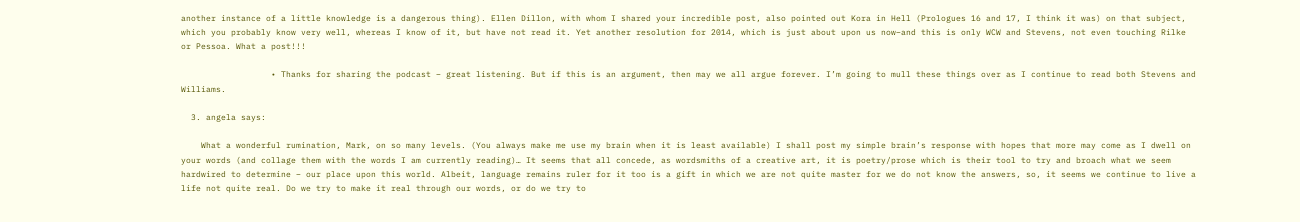another instance of a little knowledge is a dangerous thing). Ellen Dillon, with whom I shared your incredible post, also pointed out Kora in Hell (Prologues 16 and 17, I think it was) on that subject, which you probably know very well, whereas I know of it, but have not read it. Yet another resolution for 2014, which is just about upon us now–and this is only WCW and Stevens, not even touching Rilke or Pessoa. What a post!!!

                  • Thanks for sharing the podcast – great listening. But if this is an argument, then may we all argue forever. I’m going to mull these things over as I continue to read both Stevens and Williams.

  3. angela says:

    What a wonderful rumination, Mark, on so many levels. (You always make me use my brain when it is least available) I shall post my simple brain’s response with hopes that more may come as I dwell on your words (and collage them with the words I am currently reading)… It seems that all concede, as wordsmiths of a creative art, it is poetry/prose which is their tool to try and broach what we seem hardwired to determine – our place upon this world. Albeit, language remains ruler for it too is a gift in which we are not quite master for we do not know the answers, so, it seems we continue to live a life not quite real. Do we try to make it real through our words, or do we try to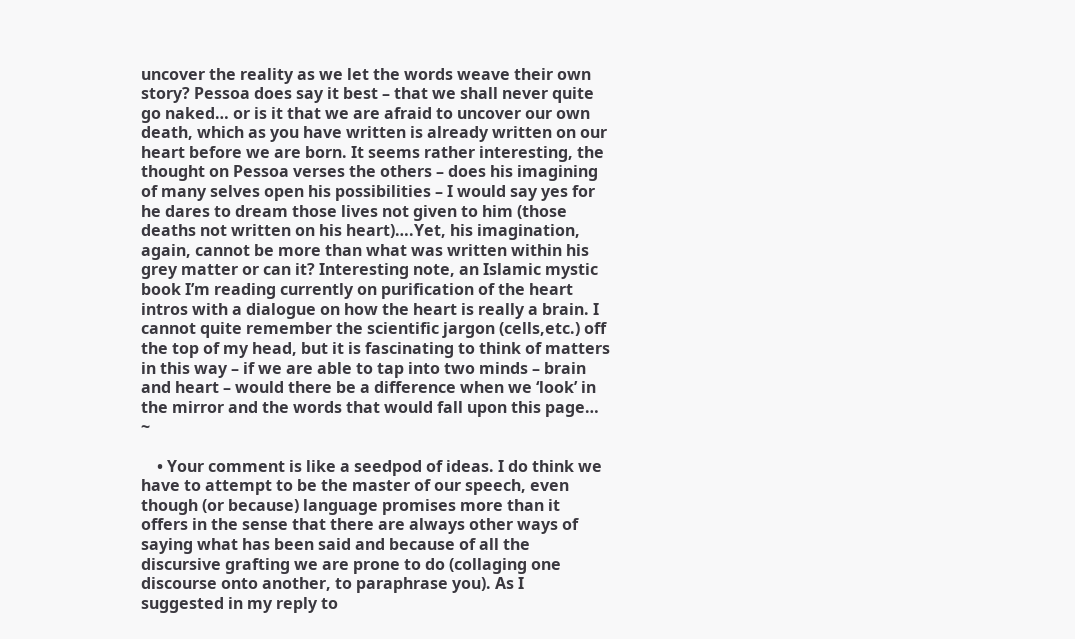uncover the reality as we let the words weave their own story? Pessoa does say it best – that we shall never quite go naked… or is it that we are afraid to uncover our own death, which as you have written is already written on our heart before we are born. It seems rather interesting, the thought on Pessoa verses the others – does his imagining of many selves open his possibilities – I would say yes for he dares to dream those lives not given to him (those deaths not written on his heart)….Yet, his imagination, again, cannot be more than what was written within his grey matter or can it? Interesting note, an Islamic mystic book I’m reading currently on purification of the heart intros with a dialogue on how the heart is really a brain. I cannot quite remember the scientific jargon (cells,etc.) off the top of my head, but it is fascinating to think of matters in this way – if we are able to tap into two minds – brain and heart – would there be a difference when we ‘look’ in the mirror and the words that would fall upon this page… ~

    • Your comment is like a seedpod of ideas. I do think we have to attempt to be the master of our speech, even though (or because) language promises more than it offers in the sense that there are always other ways of saying what has been said and because of all the discursive grafting we are prone to do (collaging one discourse onto another, to paraphrase you). As I suggested in my reply to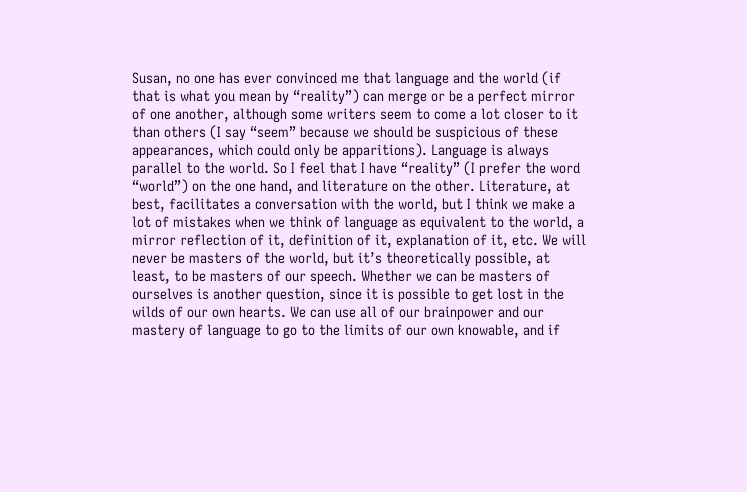Susan, no one has ever convinced me that language and the world (if that is what you mean by “reality”) can merge or be a perfect mirror of one another, although some writers seem to come a lot closer to it than others (I say “seem” because we should be suspicious of these appearances, which could only be apparitions). Language is always parallel to the world. So I feel that I have “reality” (I prefer the word “world”) on the one hand, and literature on the other. Literature, at best, facilitates a conversation with the world, but I think we make a lot of mistakes when we think of language as equivalent to the world, a mirror reflection of it, definition of it, explanation of it, etc. We will never be masters of the world, but it’s theoretically possible, at least, to be masters of our speech. Whether we can be masters of ourselves is another question, since it is possible to get lost in the wilds of our own hearts. We can use all of our brainpower and our mastery of language to go to the limits of our own knowable, and if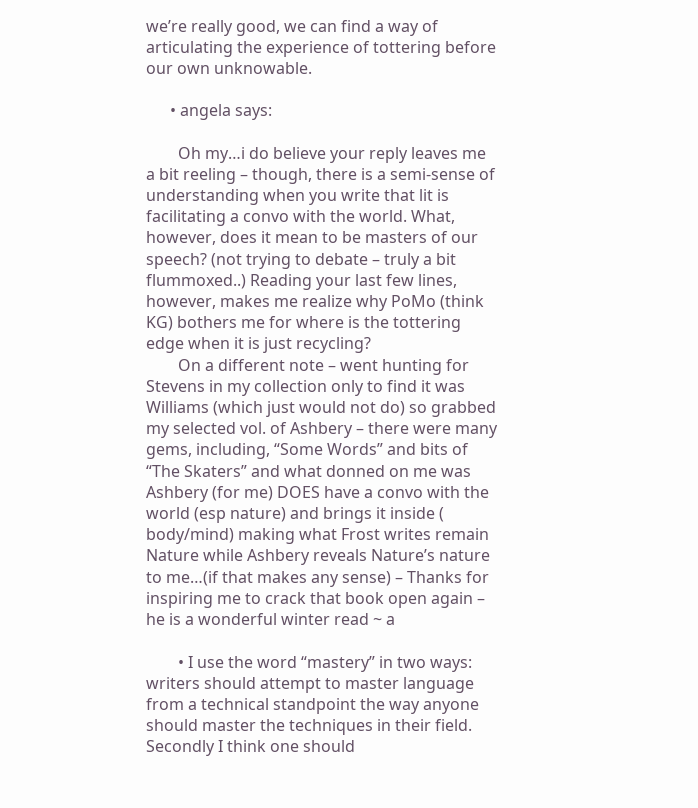we’re really good, we can find a way of articulating the experience of tottering before our own unknowable.

      • angela says:

        Oh my…i do believe your reply leaves me a bit reeling – though, there is a semi-sense of understanding when you write that lit is facilitating a convo with the world. What, however, does it mean to be masters of our speech? (not trying to debate – truly a bit flummoxed..) Reading your last few lines, however, makes me realize why PoMo (think KG) bothers me for where is the tottering edge when it is just recycling?
        On a different note – went hunting for Stevens in my collection only to find it was Williams (which just would not do) so grabbed my selected vol. of Ashbery – there were many gems, including, “Some Words” and bits of “The Skaters” and what donned on me was Ashbery (for me) DOES have a convo with the world (esp nature) and brings it inside ( body/mind) making what Frost writes remain Nature while Ashbery reveals Nature’s nature to me…(if that makes any sense) – Thanks for inspiring me to crack that book open again – he is a wonderful winter read ~ a

        • I use the word “mastery” in two ways: writers should attempt to master language from a technical standpoint the way anyone should master the techniques in their field. Secondly I think one should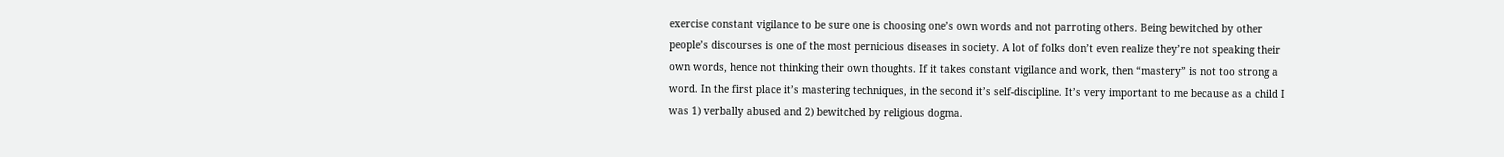exercise constant vigilance to be sure one is choosing one’s own words and not parroting others. Being bewitched by other people’s discourses is one of the most pernicious diseases in society. A lot of folks don’t even realize they’re not speaking their own words, hence not thinking their own thoughts. If it takes constant vigilance and work, then “mastery” is not too strong a word. In the first place it’s mastering techniques, in the second it’s self-discipline. It’s very important to me because as a child I was 1) verbally abused and 2) bewitched by religious dogma.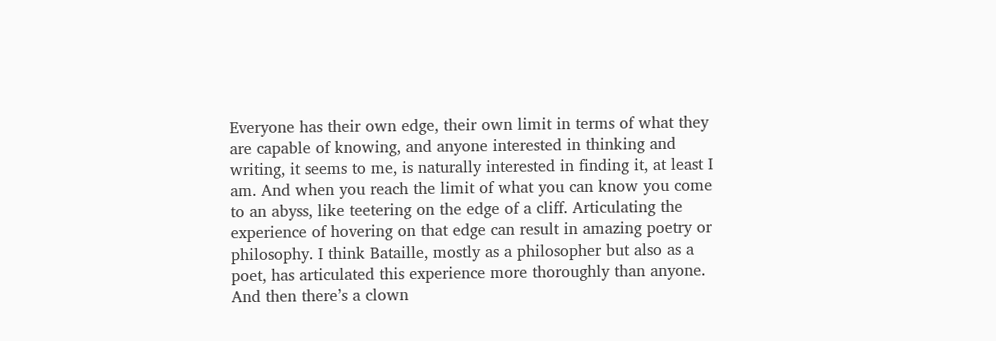Everyone has their own edge, their own limit in terms of what they are capable of knowing, and anyone interested in thinking and writing, it seems to me, is naturally interested in finding it, at least I am. And when you reach the limit of what you can know you come to an abyss, like teetering on the edge of a cliff. Articulating the experience of hovering on that edge can result in amazing poetry or philosophy. I think Bataille, mostly as a philosopher but also as a poet, has articulated this experience more thoroughly than anyone. And then there’s a clown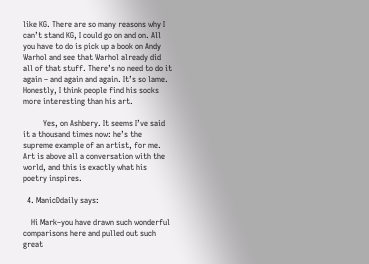like KG. There are so many reasons why I can’t stand KG, I could go on and on. All you have to do is pick up a book on Andy Warhol and see that Warhol already did all of that stuff. There’s no need to do it again – and again and again. It’s so lame. Honestly, I think people find his socks more interesting than his art.

          Yes, on Ashbery. It seems I’ve said it a thousand times now: he’s the supreme example of an artist, for me. Art is above all a conversation with the world, and this is exactly what his poetry inspires.

  4. ManicDdaily says:

    Hi Mark–you have drawn such wonderful comparisons here and pulled out such great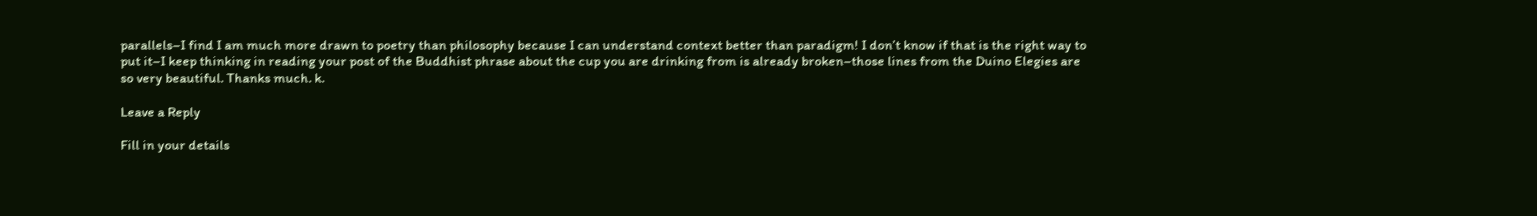parallels–I find I am much more drawn to poetry than philosophy because I can understand context better than paradigm! I don’t know if that is the right way to put it–I keep thinking in reading your post of the Buddhist phrase about the cup you are drinking from is already broken–those lines from the Duino Elegies are so very beautiful. Thanks much. k.

Leave a Reply

Fill in your details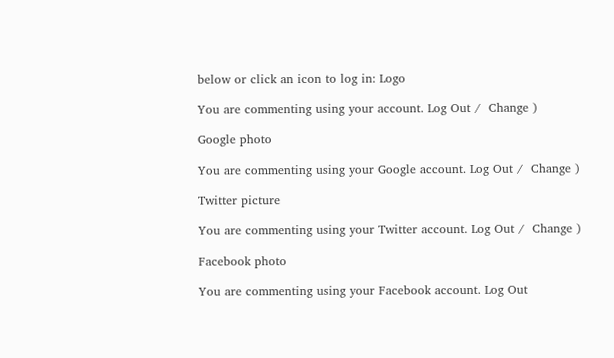below or click an icon to log in: Logo

You are commenting using your account. Log Out /  Change )

Google photo

You are commenting using your Google account. Log Out /  Change )

Twitter picture

You are commenting using your Twitter account. Log Out /  Change )

Facebook photo

You are commenting using your Facebook account. Log Out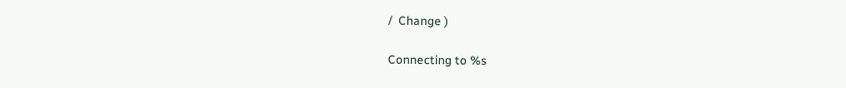/  Change )

Connecting to %s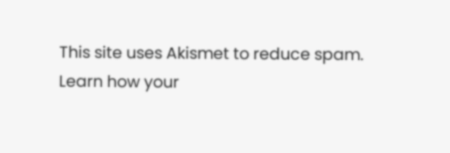This site uses Akismet to reduce spam. Learn how your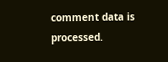comment data is processed.